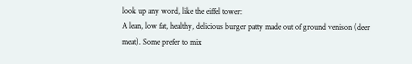look up any word, like the eiffel tower:
A lean, low fat, healthy, delicious burger patty made out of ground venison (deer meat). Some prefer to mix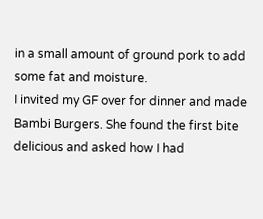in a small amount of ground pork to add some fat and moisture.
I invited my GF over for dinner and made Bambi Burgers. She found the first bite delicious and asked how I had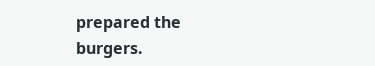prepared the burgers.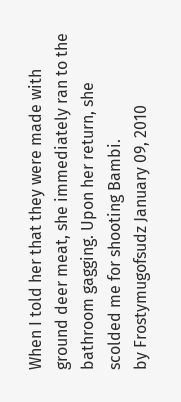When I told her that they were made with ground deer meat, she immediately ran to the bathroom gagging. Upon her return, she scolded me for shooting Bambi.
by Frostymugofsudz January 09, 2010